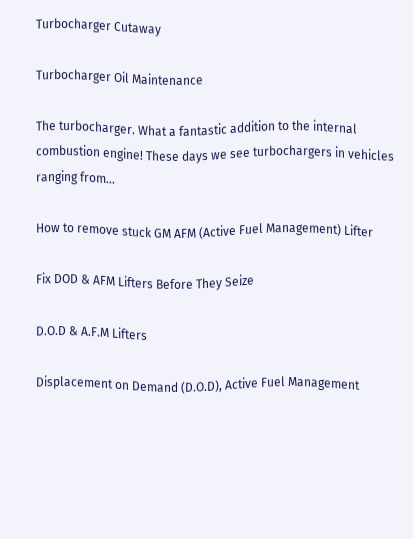Turbocharger Cutaway

Turbocharger Oil Maintenance

The turbocharger. What a fantastic addition to the internal combustion engine! These days we see turbochargers in vehicles ranging from...

How to remove stuck GM AFM (Active Fuel Management) Lifter

Fix DOD & AFM Lifters Before They Seize

D.O.D & A.F.M Lifters

Displacement on Demand (D.O.D), Active Fuel Management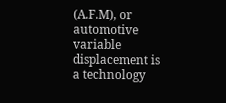(A.F.M), or automotive variable displacement is a technology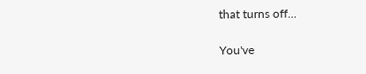that turns off...

You've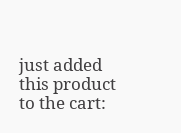just added this product to the cart: